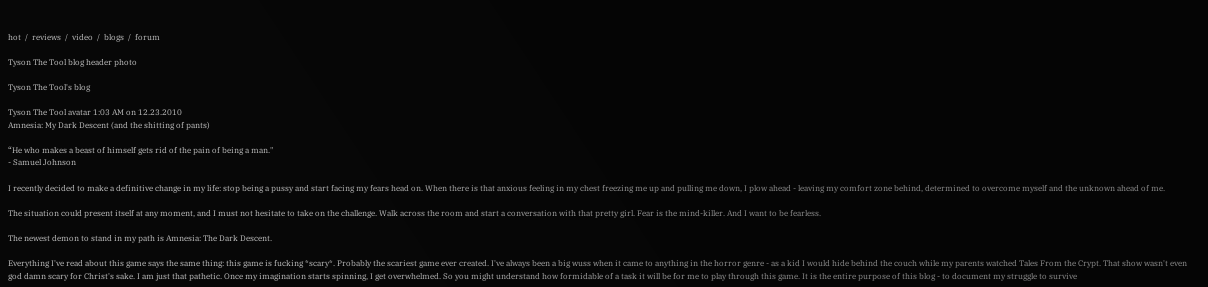hot  /  reviews  /  video  /  blogs  /  forum

Tyson The Tool blog header photo

Tyson The Tool's blog

Tyson The Tool avatar 1:03 AM on 12.23.2010
Amnesia: My Dark Descent (and the shitting of pants)

“He who makes a beast of himself gets rid of the pain of being a man."
- Samuel Johnson

I recently decided to make a definitive change in my life: stop being a pussy and start facing my fears head on. When there is that anxious feeling in my chest freezing me up and pulling me down, I plow ahead - leaving my comfort zone behind, determined to overcome myself and the unknown ahead of me.

The situation could present itself at any moment, and I must not hesitate to take on the challenge. Walk across the room and start a conversation with that pretty girl. Fear is the mind-killer. And I want to be fearless.

The newest demon to stand in my path is Amnesia: The Dark Descent.

Everything I've read about this game says the same thing: this game is fucking *scary*. Probably the scariest game ever created. I've always been a big wuss when it came to anything in the horror genre - as a kid I would hide behind the couch while my parents watched Tales From the Crypt. That show wasn't even god damn scary for Christ's sake. I am just that pathetic. Once my imagination starts spinning, I get overwhelmed. So you might understand how formidable of a task it will be for me to play through this game. It is the entire purpose of this blog - to document my struggle to survive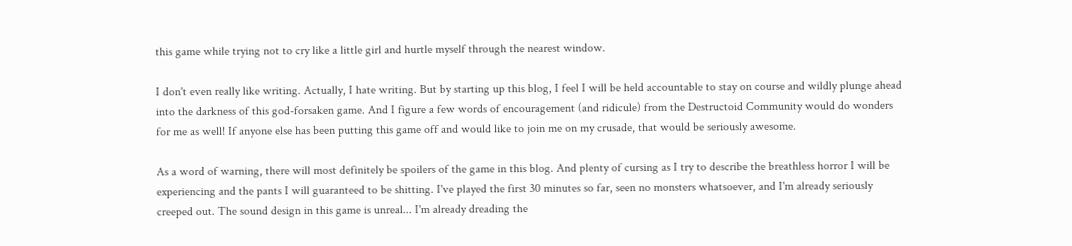this game while trying not to cry like a little girl and hurtle myself through the nearest window.

I don't even really like writing. Actually, I hate writing. But by starting up this blog, I feel I will be held accountable to stay on course and wildly plunge ahead into the darkness of this god-forsaken game. And I figure a few words of encouragement (and ridicule) from the Destructoid Community would do wonders for me as well! If anyone else has been putting this game off and would like to join me on my crusade, that would be seriously awesome.

As a word of warning, there will most definitely be spoilers of the game in this blog. And plenty of cursing as I try to describe the breathless horror I will be experiencing and the pants I will guaranteed to be shitting. I've played the first 30 minutes so far, seen no monsters whatsoever, and I'm already seriously creeped out. The sound design in this game is unreal... I'm already dreading the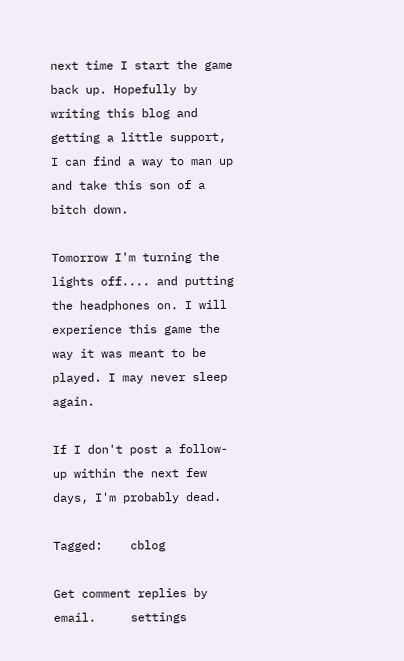next time I start the game back up. Hopefully by writing this blog and getting a little support, I can find a way to man up and take this son of a bitch down.

Tomorrow I'm turning the lights off.... and putting the headphones on. I will experience this game the way it was meant to be played. I may never sleep again.

If I don't post a follow-up within the next few days, I'm probably dead.

Tagged:    cblog

Get comment replies by email.     settings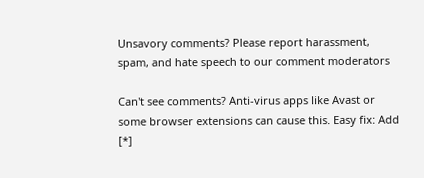Unsavory comments? Please report harassment, spam, and hate speech to our comment moderators

Can't see comments? Anti-virus apps like Avast or some browser extensions can cause this. Easy fix: Add   [*]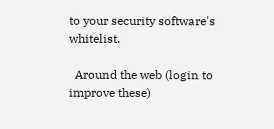to your security software's whitelist.

  Around the web (login to improve these)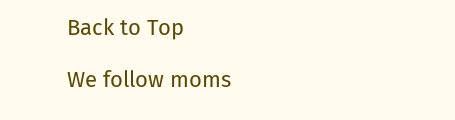Back to Top

We follow moms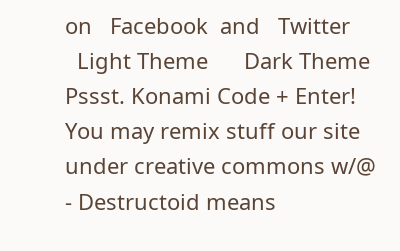on   Facebook  and   Twitter
  Light Theme      Dark Theme
Pssst. Konami Code + Enter!
You may remix stuff our site under creative commons w/@
- Destructoid means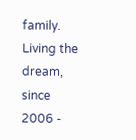family. Living the dream, since 2006 -